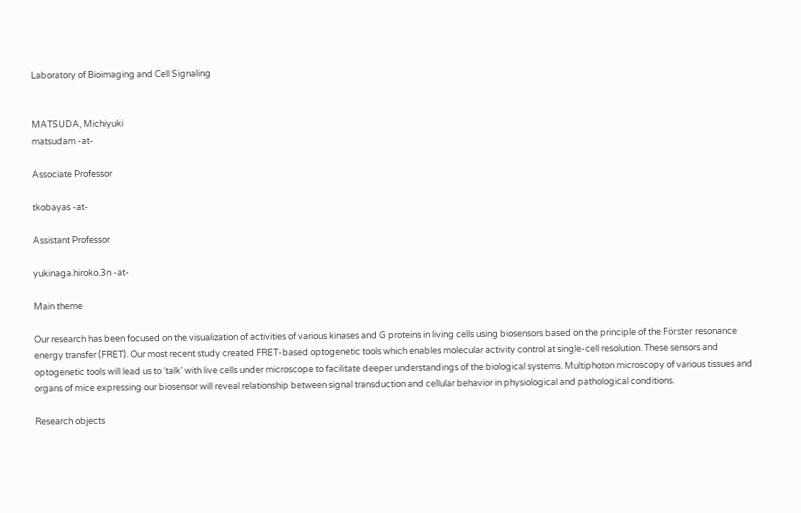Laboratory of Bioimaging and Cell Signaling


MATSUDA, Michiyuki
matsudam -at-

Associate Professor

tkobayas -at-

Assistant Professor

yukinaga.hiroko.3n -at-

Main theme

Our research has been focused on the visualization of activities of various kinases and G proteins in living cells using biosensors based on the principle of the Förster resonance energy transfer (FRET). Our most recent study created FRET-based optogenetic tools which enables molecular activity control at single-cell resolution. These sensors and optogenetic tools will lead us to ‘talk’ with live cells under microscope to facilitate deeper understandings of the biological systems. Multiphoton microscopy of various tissues and organs of mice expressing our biosensor will reveal relationship between signal transduction and cellular behavior in physiological and pathological conditions.

Research objects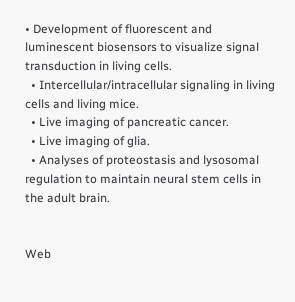• Development of fluorescent and luminescent biosensors to visualize signal transduction in living cells.
  • Intercellular/intracellular signaling in living cells and living mice.
  • Live imaging of pancreatic cancer.
  • Live imaging of glia.
  • Analyses of proteostasis and lysosomal regulation to maintain neural stem cells in the adult brain.


Web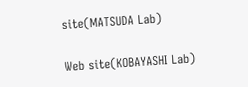site(MATSUDA Lab)

Web site(KOBAYASHI Lab)